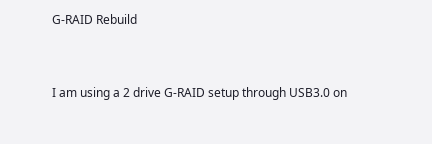G-RAID Rebuild


I am using a 2 drive G-RAID setup through USB3.0 on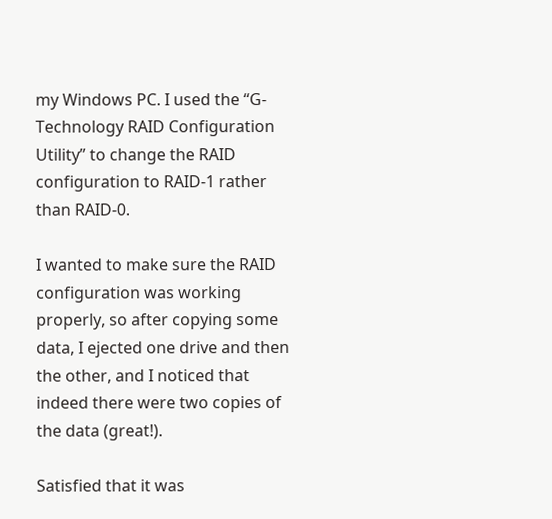my Windows PC. I used the “G-Technology RAID Configuration Utility” to change the RAID configuration to RAID-1 rather than RAID-0.

I wanted to make sure the RAID configuration was working properly, so after copying some data, I ejected one drive and then the other, and I noticed that indeed there were two copies of the data (great!).

Satisfied that it was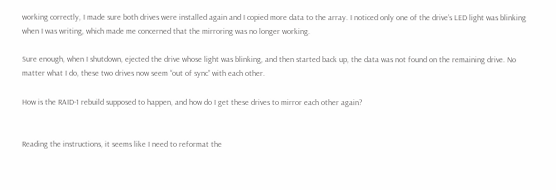working correctly, I made sure both drives were installed again and I copied more data to the array. I noticed only one of the drive’s LED light was blinking when I was writing, which made me concerned that the mirroring was no longer working.

Sure enough, when I shutdown, ejected the drive whose light was blinking, and then started back up, the data was not found on the remaining drive. No matter what I do, these two drives now seem “out of sync” with each other.

How is the RAID-1 rebuild supposed to happen, and how do I get these drives to mirror each other again?


Reading the instructions, it seems like I need to reformat the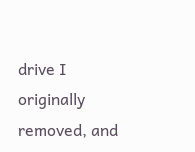drive I originally removed, and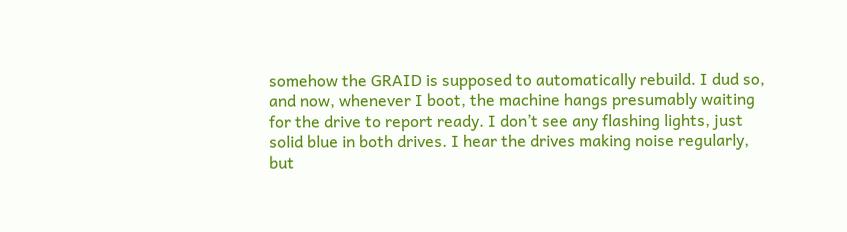somehow the GRAID is supposed to automatically rebuild. I dud so, and now, whenever I boot, the machine hangs presumably waiting for the drive to report ready. I don’t see any flashing lights, just solid blue in both drives. I hear the drives making noise regularly, but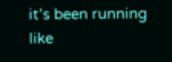it’s been running like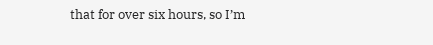that for over six hours, so I’m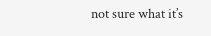not sure what it’s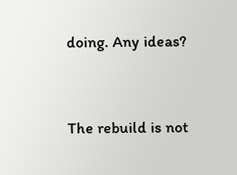doing. Any ideas?


The rebuild is not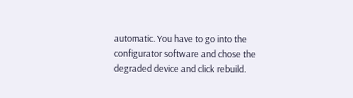automatic. You have to go into the configurator software and chose the degraded device and click rebuild.